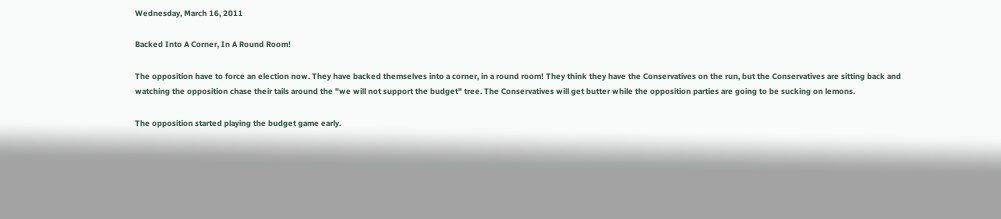Wednesday, March 16, 2011

Backed Into A Corner, In A Round Room!

The opposition have to force an election now. They have backed themselves into a corner, in a round room! They think they have the Conservatives on the run, but the Conservatives are sitting back and watching the opposition chase their tails around the "we will not support the budget" tree. The Conservatives will get butter while the opposition parties are going to be sucking on lemons.

The opposition started playing the budget game early.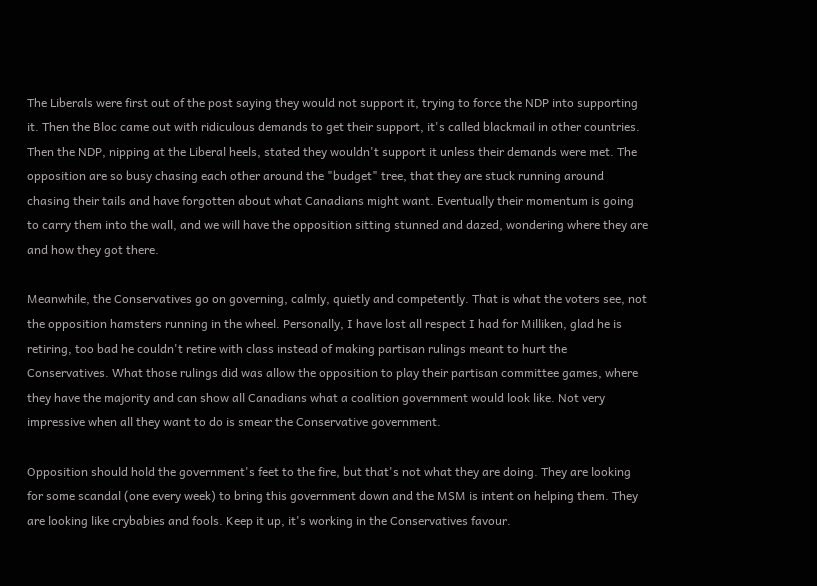The Liberals were first out of the post saying they would not support it, trying to force the NDP into supporting it. Then the Bloc came out with ridiculous demands to get their support, it's called blackmail in other countries. Then the NDP, nipping at the Liberal heels, stated they wouldn't support it unless their demands were met. The opposition are so busy chasing each other around the "budget" tree, that they are stuck running around chasing their tails and have forgotten about what Canadians might want. Eventually their momentum is going to carry them into the wall, and we will have the opposition sitting stunned and dazed, wondering where they are and how they got there.

Meanwhile, the Conservatives go on governing, calmly, quietly and competently. That is what the voters see, not the opposition hamsters running in the wheel. Personally, I have lost all respect I had for Milliken, glad he is retiring, too bad he couldn't retire with class instead of making partisan rulings meant to hurt the Conservatives. What those rulings did was allow the opposition to play their partisan committee games, where they have the majority and can show all Canadians what a coalition government would look like. Not very impressive when all they want to do is smear the Conservative government.

Opposition should hold the government's feet to the fire, but that's not what they are doing. They are looking for some scandal (one every week) to bring this government down and the MSM is intent on helping them. They are looking like crybabies and fools. Keep it up, it's working in the Conservatives favour.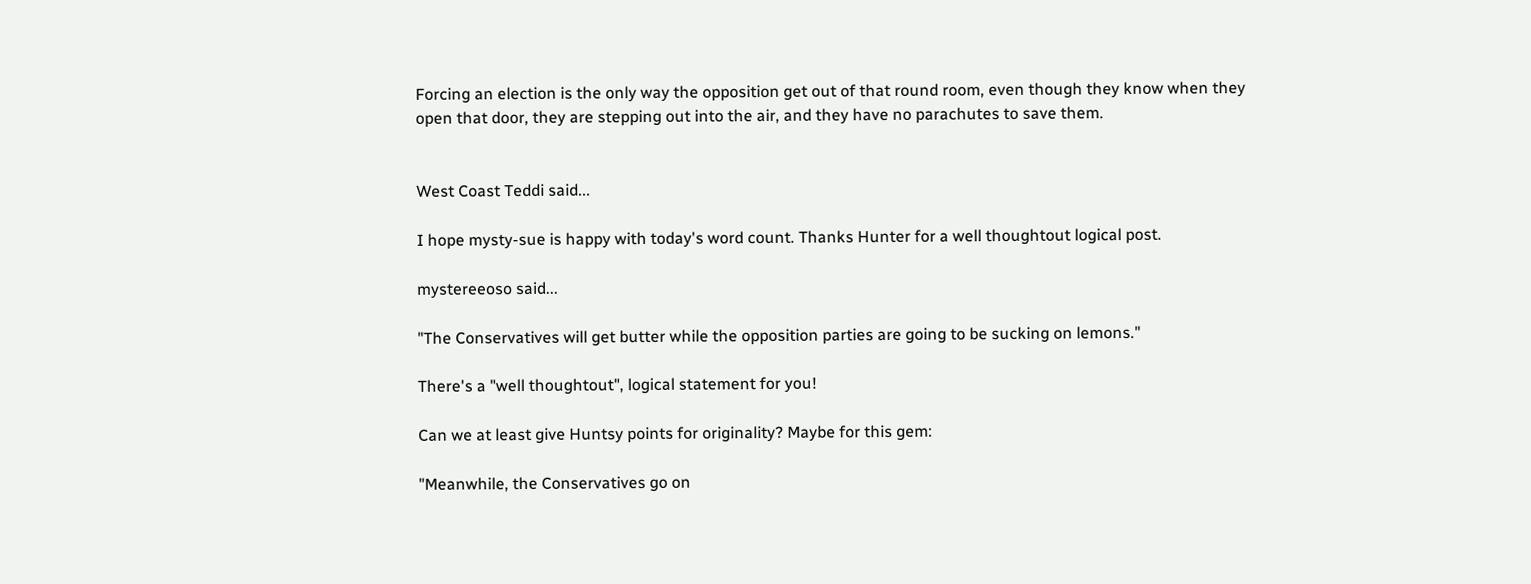Forcing an election is the only way the opposition get out of that round room, even though they know when they open that door, they are stepping out into the air, and they have no parachutes to save them.


West Coast Teddi said...

I hope mysty-sue is happy with today's word count. Thanks Hunter for a well thoughtout logical post.

mystereeoso said...

"The Conservatives will get butter while the opposition parties are going to be sucking on lemons."

There's a "well thoughtout", logical statement for you!

Can we at least give Huntsy points for originality? Maybe for this gem:

"Meanwhile, the Conservatives go on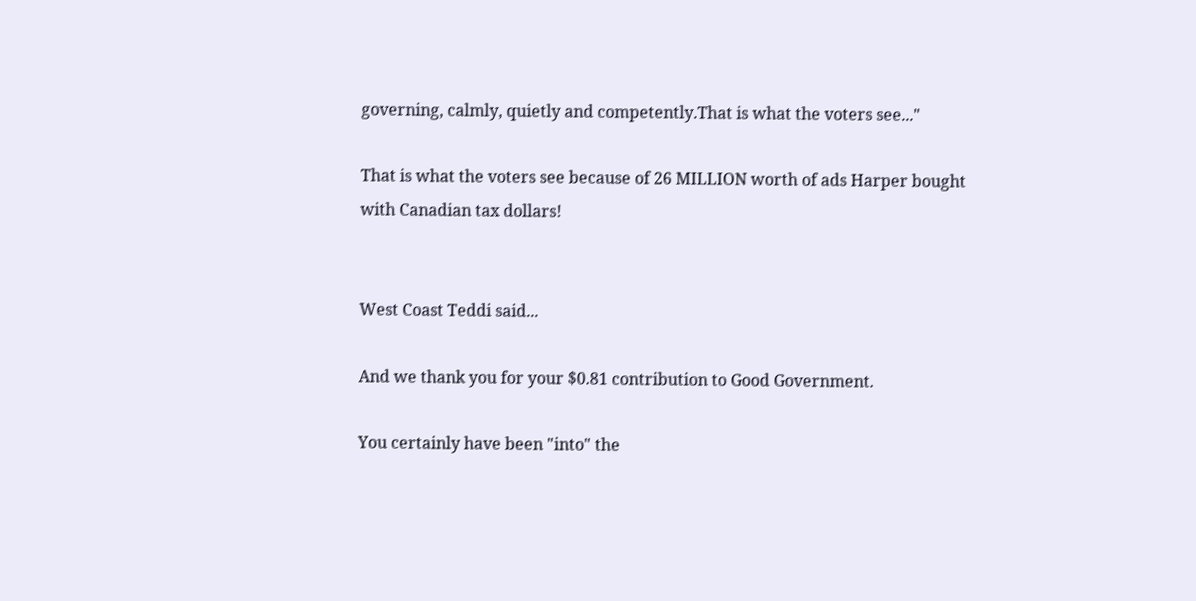governing, calmly, quietly and competently.That is what the voters see..."

That is what the voters see because of 26 MILLION worth of ads Harper bought with Canadian tax dollars!


West Coast Teddi said...

And we thank you for your $0.81 contribution to Good Government.

You certainly have been "into" the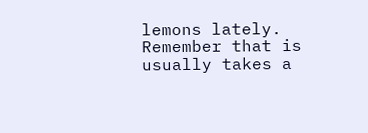lemons lately. Remember that is usually takes a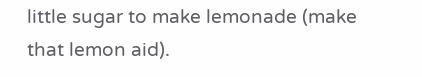little sugar to make lemonade (make that lemon aid).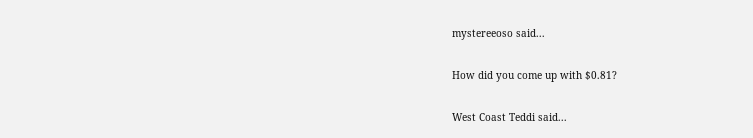mystereeoso said...

How did you come up with $0.81?

West Coast Teddi said...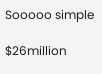Sooooo simple

$26million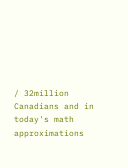/ 32million Canadians and in today's math approximations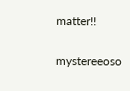matter!!

mystereeoso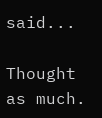said...

Thought as much.